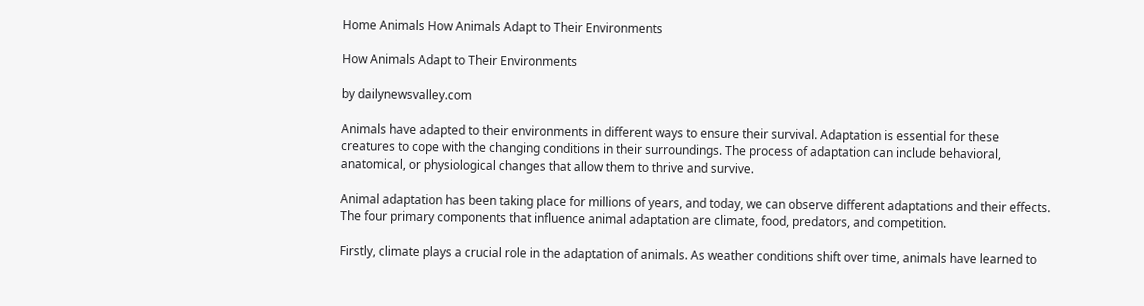Home Animals How Animals Adapt to Their Environments

How Animals Adapt to Their Environments

by dailynewsvalley.com

Animals have adapted to their environments in different ways to ensure their survival. Adaptation is essential for these creatures to cope with the changing conditions in their surroundings. The process of adaptation can include behavioral, anatomical, or physiological changes that allow them to thrive and survive.

Animal adaptation has been taking place for millions of years, and today, we can observe different adaptations and their effects. The four primary components that influence animal adaptation are climate, food, predators, and competition.

Firstly, climate plays a crucial role in the adaptation of animals. As weather conditions shift over time, animals have learned to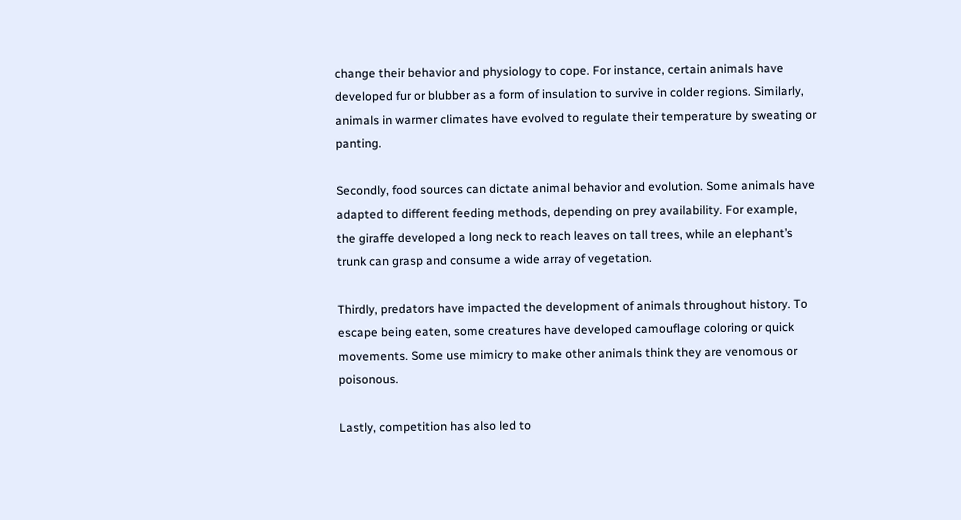change their behavior and physiology to cope. For instance, certain animals have developed fur or blubber as a form of insulation to survive in colder regions. Similarly, animals in warmer climates have evolved to regulate their temperature by sweating or panting.

Secondly, food sources can dictate animal behavior and evolution. Some animals have adapted to different feeding methods, depending on prey availability. For example, the giraffe developed a long neck to reach leaves on tall trees, while an elephant’s trunk can grasp and consume a wide array of vegetation.

Thirdly, predators have impacted the development of animals throughout history. To escape being eaten, some creatures have developed camouflage coloring or quick movements. Some use mimicry to make other animals think they are venomous or poisonous.

Lastly, competition has also led to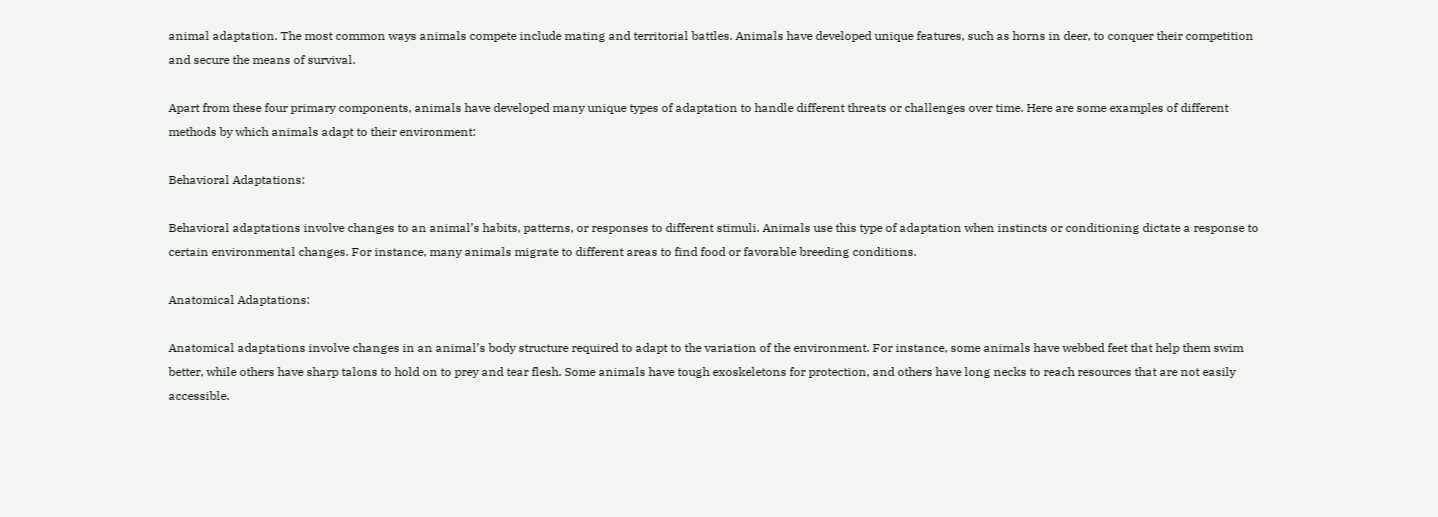animal adaptation. The most common ways animals compete include mating and territorial battles. Animals have developed unique features, such as horns in deer, to conquer their competition and secure the means of survival.

Apart from these four primary components, animals have developed many unique types of adaptation to handle different threats or challenges over time. Here are some examples of different methods by which animals adapt to their environment:

Behavioral Adaptations:

Behavioral adaptations involve changes to an animal’s habits, patterns, or responses to different stimuli. Animals use this type of adaptation when instincts or conditioning dictate a response to certain environmental changes. For instance, many animals migrate to different areas to find food or favorable breeding conditions.

Anatomical Adaptations:

Anatomical adaptations involve changes in an animal’s body structure required to adapt to the variation of the environment. For instance, some animals have webbed feet that help them swim better, while others have sharp talons to hold on to prey and tear flesh. Some animals have tough exoskeletons for protection, and others have long necks to reach resources that are not easily accessible.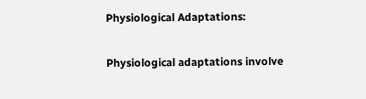Physiological Adaptations:

Physiological adaptations involve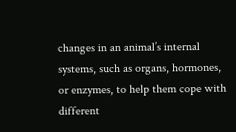changes in an animal’s internal systems, such as organs, hormones, or enzymes, to help them cope with different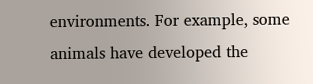environments. For example, some animals have developed the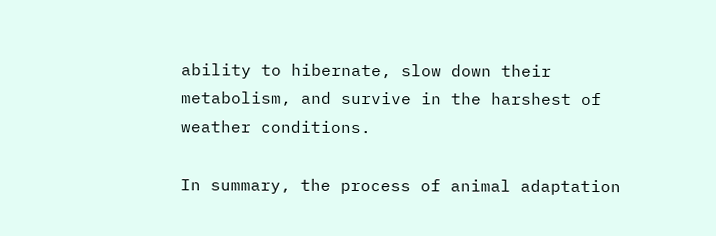ability to hibernate, slow down their metabolism, and survive in the harshest of weather conditions.

In summary, the process of animal adaptation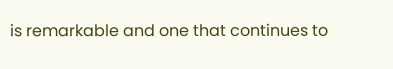is remarkable and one that continues to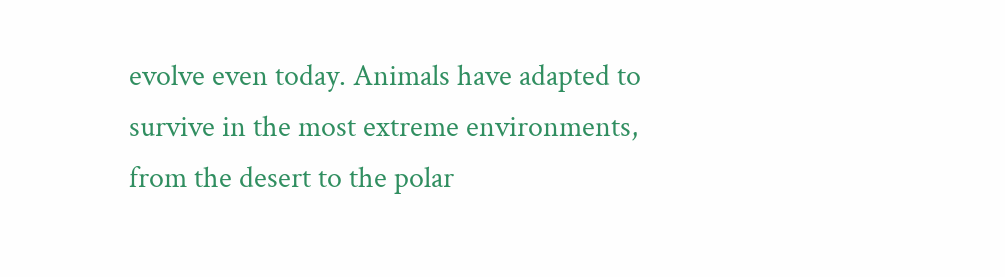evolve even today. Animals have adapted to survive in the most extreme environments, from the desert to the polar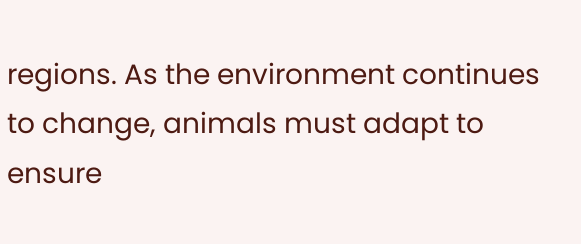regions. As the environment continues to change, animals must adapt to ensure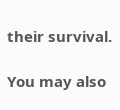their survival.

You may also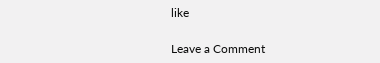like

Leave a Comment